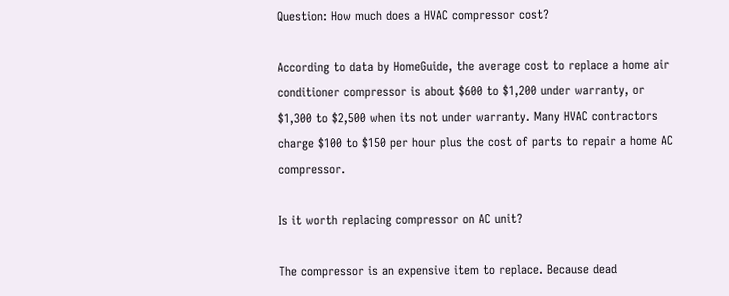Question: How much does a HVAC compressor cost?

According to data by HomeGuide, the average cost to replace a home air conditioner compressor is about $600 to $1,200 under warranty, or $1,300 to $2,500 when its not under warranty. Many HVAC contractors charge $100 to $150 per hour plus the cost of parts to repair a home AC compressor.

Is it worth replacing compressor on AC unit?

The compressor is an expensive item to replace. Because dead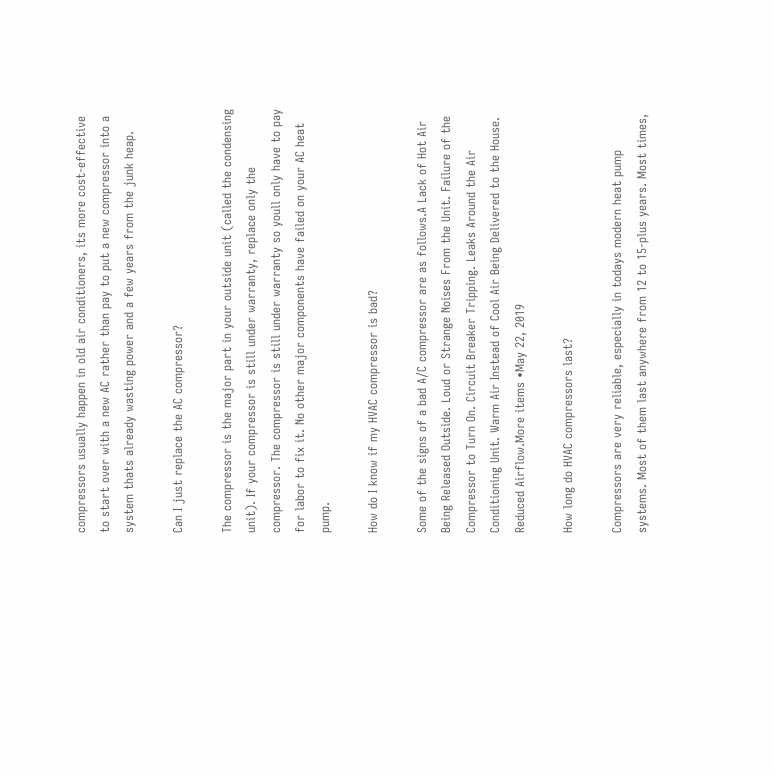compressors usually happen in old air conditioners, its more cost-effective to start over with a new AC rather than pay to put a new compressor into a system thats already wasting power and a few years from the junk heap.

Can I just replace the AC compressor?

The compressor is the major part in your outside unit (called the condensing unit). If your compressor is still under warranty, replace only the compressor. The compressor is still under warranty so youll only have to pay for labor to fix it. No other major components have failed on your AC heat pump.

How do I know if my HVAC compressor is bad?

Some of the signs of a bad A/C compressor are as follows.A Lack of Hot Air Being Released Outside. Loud or Strange Noises From the Unit. Failure of the Compressor to Turn On. Circuit Breaker Tripping. Leaks Around the Air Conditioning Unit. Warm Air Instead of Cool Air Being Delivered to the House. Reduced Airflow.More items •May 22, 2019

How long do HVAC compressors last?

Compressors are very reliable, especially in todays modern heat pump systems. Most of them last anywhere from 12 to 15-plus years. Most times,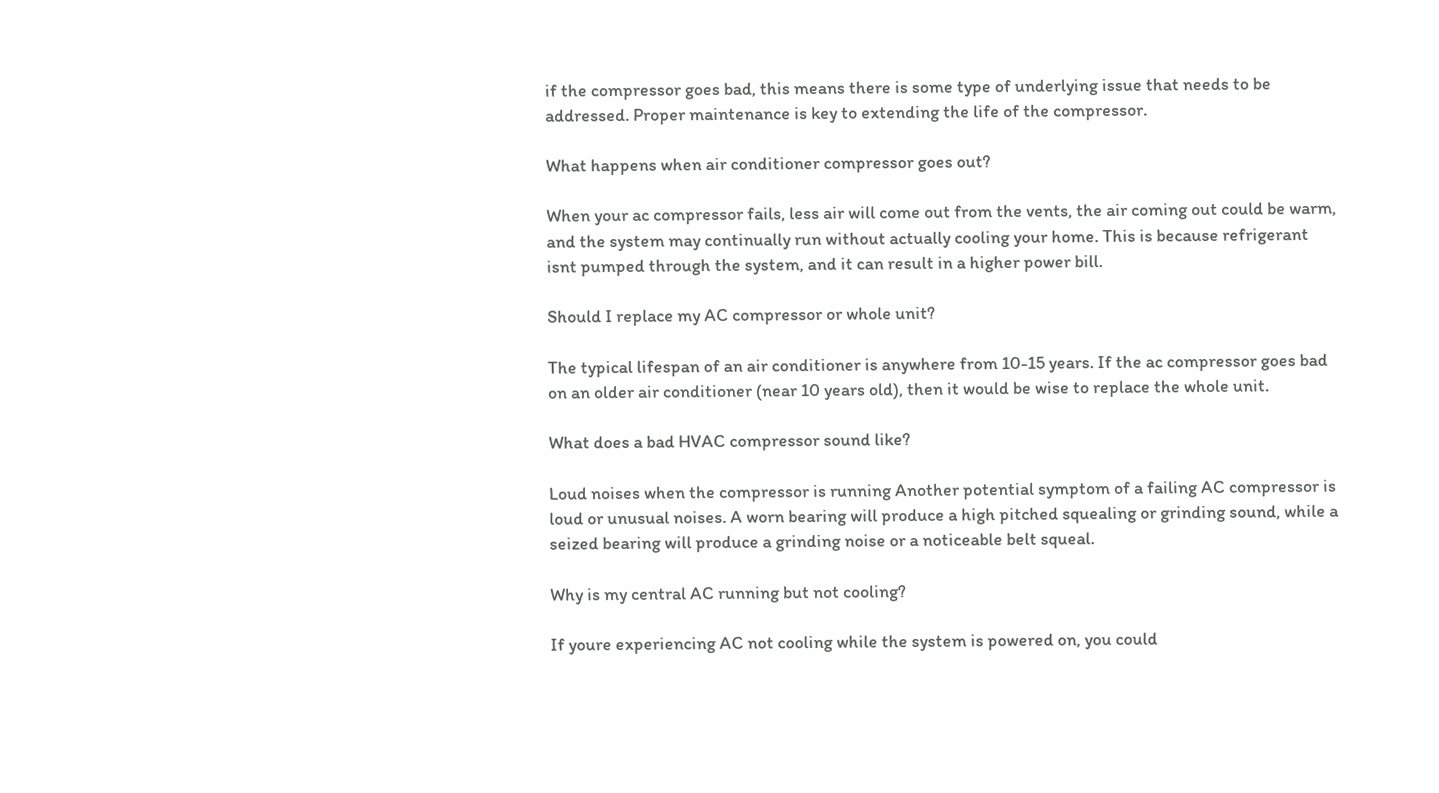if the compressor goes bad, this means there is some type of underlying issue that needs to be addressed. Proper maintenance is key to extending the life of the compressor.

What happens when air conditioner compressor goes out?

When your ac compressor fails, less air will come out from the vents, the air coming out could be warm, and the system may continually run without actually cooling your home. This is because refrigerant isnt pumped through the system, and it can result in a higher power bill.

Should I replace my AC compressor or whole unit?

The typical lifespan of an air conditioner is anywhere from 10-15 years. If the ac compressor goes bad on an older air conditioner (near 10 years old), then it would be wise to replace the whole unit.

What does a bad HVAC compressor sound like?

Loud noises when the compressor is running Another potential symptom of a failing AC compressor is loud or unusual noises. A worn bearing will produce a high pitched squealing or grinding sound, while a seized bearing will produce a grinding noise or a noticeable belt squeal.

Why is my central AC running but not cooling?

If youre experiencing AC not cooling while the system is powered on, you could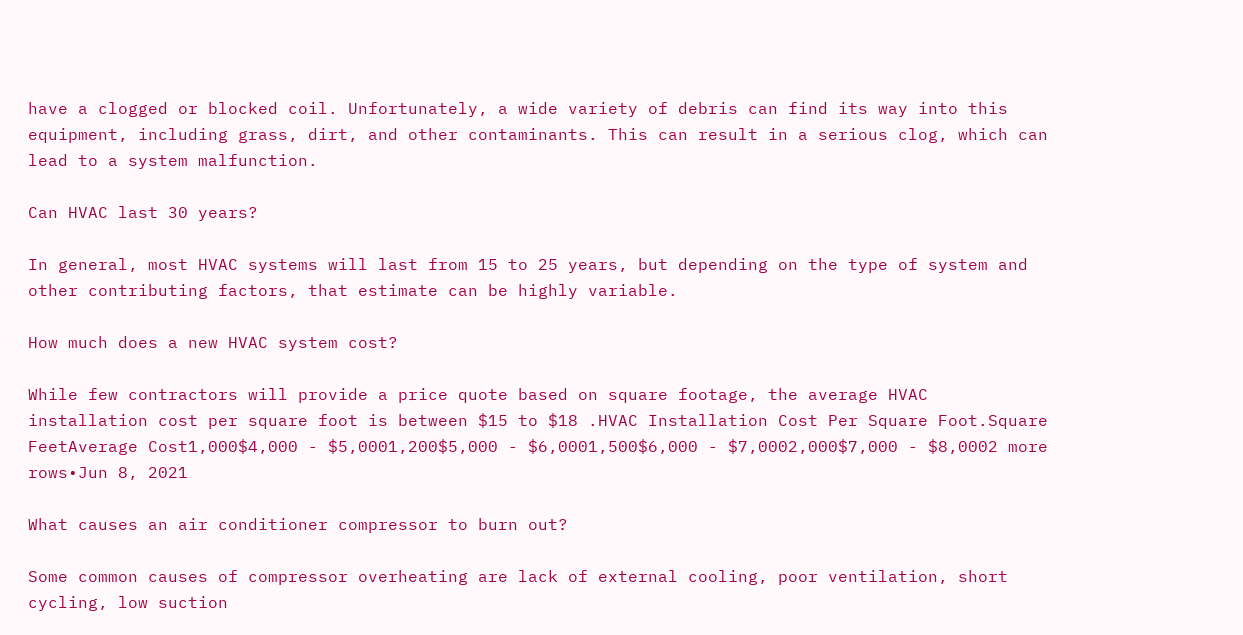have a clogged or blocked coil. Unfortunately, a wide variety of debris can find its way into this equipment, including grass, dirt, and other contaminants. This can result in a serious clog, which can lead to a system malfunction.

Can HVAC last 30 years?

In general, most HVAC systems will last from 15 to 25 years, but depending on the type of system and other contributing factors, that estimate can be highly variable.

How much does a new HVAC system cost?

While few contractors will provide a price quote based on square footage, the average HVAC installation cost per square foot is between $15 to $18 .HVAC Installation Cost Per Square Foot.Square FeetAverage Cost1,000$4,000 - $5,0001,200$5,000 - $6,0001,500$6,000 - $7,0002,000$7,000 - $8,0002 more rows•Jun 8, 2021

What causes an air conditioner compressor to burn out?

Some common causes of compressor overheating are lack of external cooling, poor ventilation, short cycling, low suction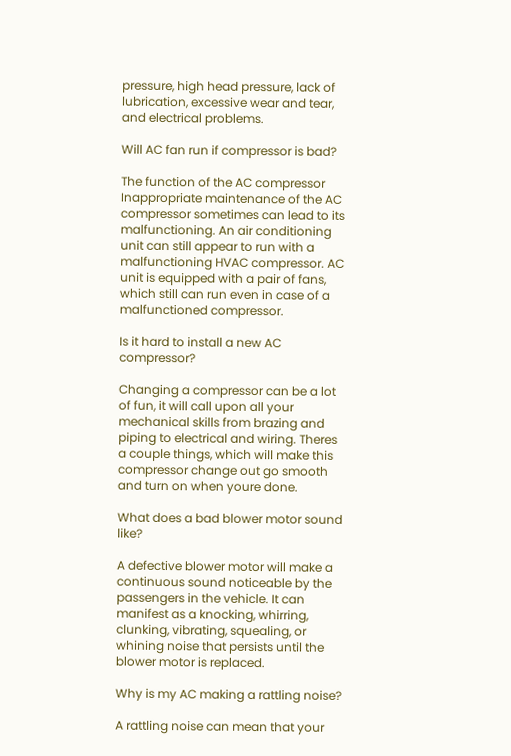pressure, high head pressure, lack of lubrication, excessive wear and tear, and electrical problems.

Will AC fan run if compressor is bad?

The function of the AC compressor Inappropriate maintenance of the AC compressor sometimes can lead to its malfunctioning. An air conditioning unit can still appear to run with a malfunctioning HVAC compressor. AC unit is equipped with a pair of fans, which still can run even in case of a malfunctioned compressor.

Is it hard to install a new AC compressor?

Changing a compressor can be a lot of fun, it will call upon all your mechanical skills from brazing and piping to electrical and wiring. Theres a couple things, which will make this compressor change out go smooth and turn on when youre done.

What does a bad blower motor sound like?

A defective blower motor will make a continuous sound noticeable by the passengers in the vehicle. It can manifest as a knocking, whirring, clunking, vibrating, squealing, or whining noise that persists until the blower motor is replaced.

Why is my AC making a rattling noise?

A rattling noise can mean that your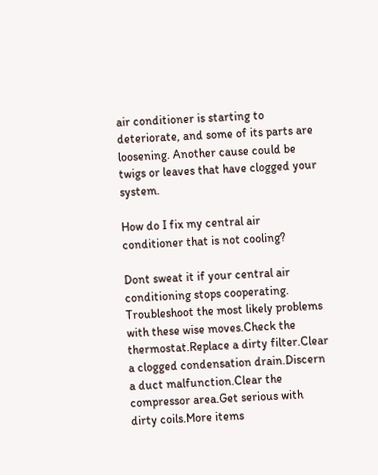air conditioner is starting to deteriorate, and some of its parts are loosening. Another cause could be twigs or leaves that have clogged your system.

How do I fix my central air conditioner that is not cooling?

Dont sweat it if your central air conditioning stops cooperating. Troubleshoot the most likely problems with these wise moves.Check the thermostat.Replace a dirty filter.Clear a clogged condensation drain.Discern a duct malfunction.Clear the compressor area.Get serious with dirty coils.More items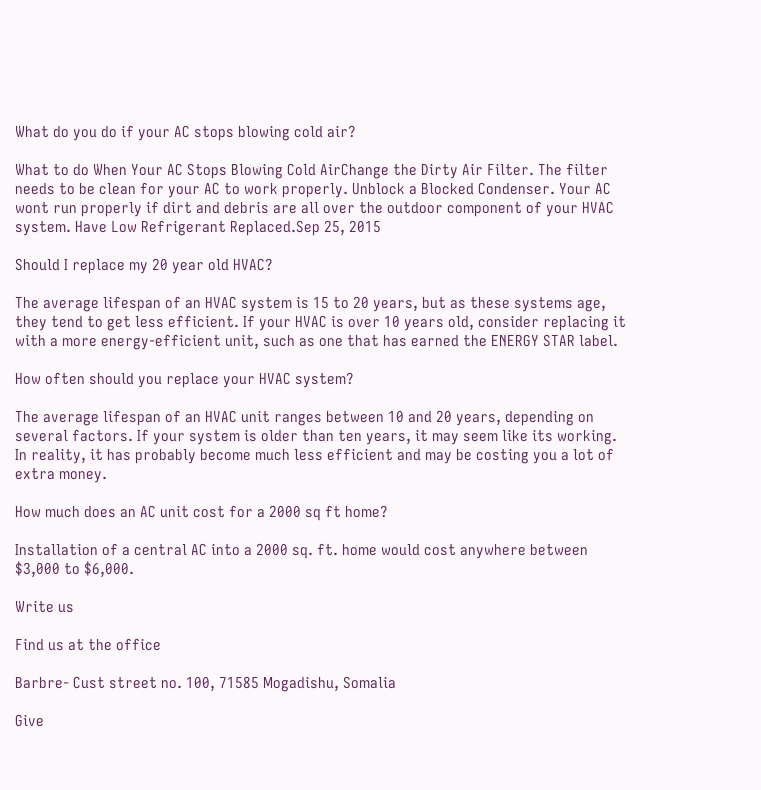What do you do if your AC stops blowing cold air?

What to do When Your AC Stops Blowing Cold AirChange the Dirty Air Filter. The filter needs to be clean for your AC to work properly. Unblock a Blocked Condenser. Your AC wont run properly if dirt and debris are all over the outdoor component of your HVAC system. Have Low Refrigerant Replaced.Sep 25, 2015

Should I replace my 20 year old HVAC?

The average lifespan of an HVAC system is 15 to 20 years, but as these systems age, they tend to get less efficient. If your HVAC is over 10 years old, consider replacing it with a more energy-efficient unit, such as one that has earned the ENERGY STAR label.

How often should you replace your HVAC system?

The average lifespan of an HVAC unit ranges between 10 and 20 years, depending on several factors. If your system is older than ten years, it may seem like its working. In reality, it has probably become much less efficient and may be costing you a lot of extra money.

How much does an AC unit cost for a 2000 sq ft home?

Installation of a central AC into a 2000 sq. ft. home would cost anywhere between $3,000 to $6,000.

Write us

Find us at the office

Barbre- Cust street no. 100, 71585 Mogadishu, Somalia

Give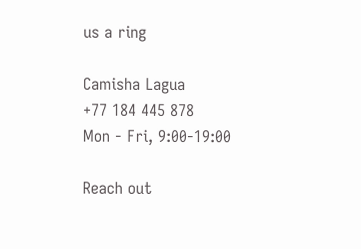us a ring

Camisha Lagua
+77 184 445 878
Mon - Fri, 9:00-19:00

Reach out